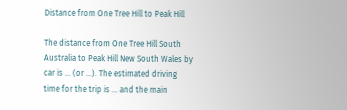Distance from One Tree Hill to Peak Hill

The distance from One Tree Hill South Australia to Peak Hill New South Wales by car is ... (or ...). The estimated driving time for the trip is ... and the main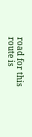road for this route is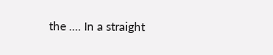the .... In a straight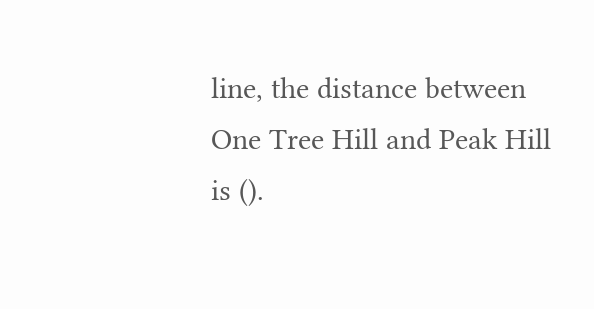line, the distance between One Tree Hill and Peak Hill is ().